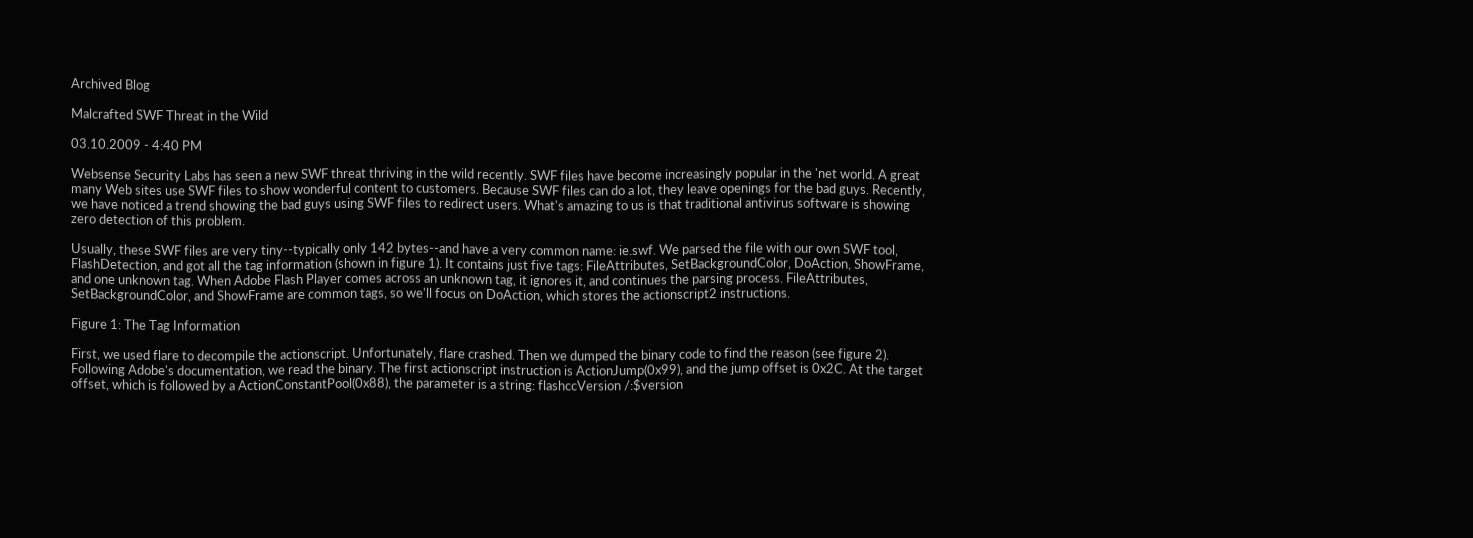Archived Blog

Malcrafted SWF Threat in the Wild

03.10.2009 - 4:40 PM

Websense Security Labs has seen a new SWF threat thriving in the wild recently. SWF files have become increasingly popular in the 'net world. A great many Web sites use SWF files to show wonderful content to customers. Because SWF files can do a lot, they leave openings for the bad guys. Recently, we have noticed a trend showing the bad guys using SWF files to redirect users. What's amazing to us is that traditional antivirus software is showing zero detection of this problem.

Usually, these SWF files are very tiny--typically only 142 bytes--and have a very common name: ie.swf. We parsed the file with our own SWF tool, FlashDetection, and got all the tag information (shown in figure 1). It contains just five tags: FileAttributes, SetBackgroundColor, DoAction, ShowFrame, and one unknown tag. When Adobe Flash Player comes across an unknown tag, it ignores it, and continues the parsing process. FileAttributes, SetBackgroundColor, and ShowFrame are common tags, so we'll focus on DoAction, which stores the actionscript2 instructions.

Figure 1: The Tag Information

First, we used flare to decompile the actionscript. Unfortunately, flare crashed. Then we dumped the binary code to find the reason (see figure 2). Following Adobe's documentation, we read the binary. The first actionscript instruction is ActionJump(0x99), and the jump offset is 0x2C. At the target offset, which is followed by a ActionConstantPool(0x88), the parameter is a string: flashccVersion /:$version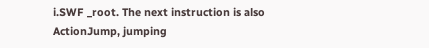i.SWF _root. The next instruction is also ActionJump, jumping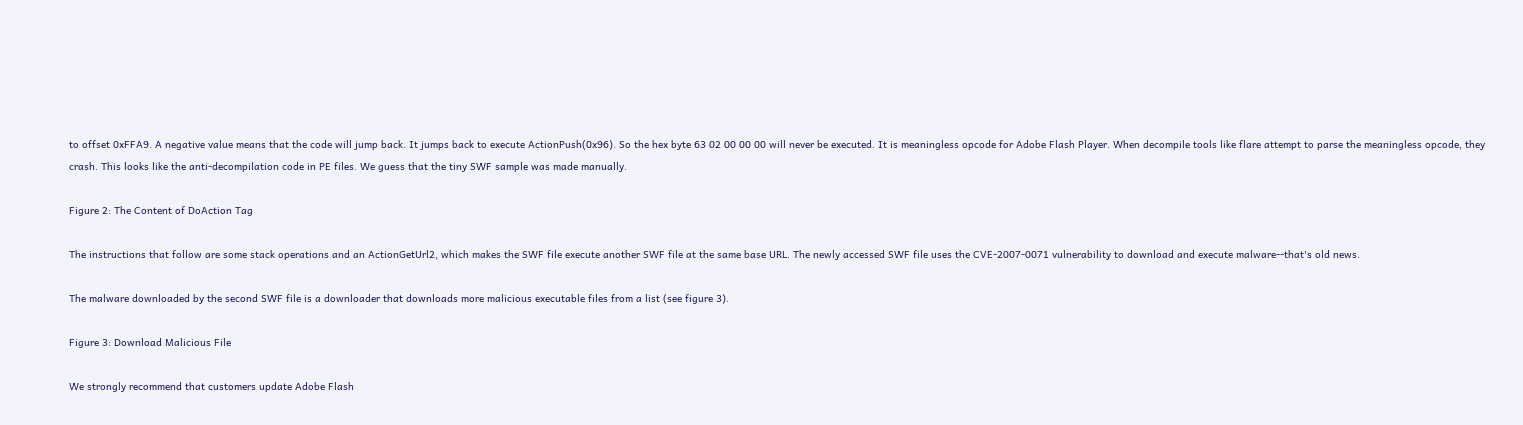to offset 0xFFA9. A negative value means that the code will jump back. It jumps back to execute ActionPush(0x96). So the hex byte 63 02 00 00 00 will never be executed. It is meaningless opcode for Adobe Flash Player. When decompile tools like flare attempt to parse the meaningless opcode, they crash. This looks like the anti-decompilation code in PE files. We guess that the tiny SWF sample was made manually.

Figure 2: The Content of DoAction Tag

The instructions that follow are some stack operations and an ActionGetUrl2, which makes the SWF file execute another SWF file at the same base URL. The newly accessed SWF file uses the CVE-2007-0071 vulnerability to download and execute malware--that's old news.

The malware downloaded by the second SWF file is a downloader that downloads more malicious executable files from a list (see figure 3).

Figure 3: Download Malicious File

We strongly recommend that customers update Adobe Flash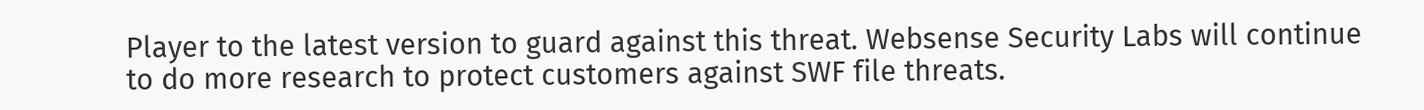Player to the latest version to guard against this threat. Websense Security Labs will continue to do more research to protect customers against SWF file threats.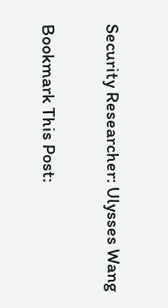Security Researcher: Ulysses Wang

Bookmark This Post: